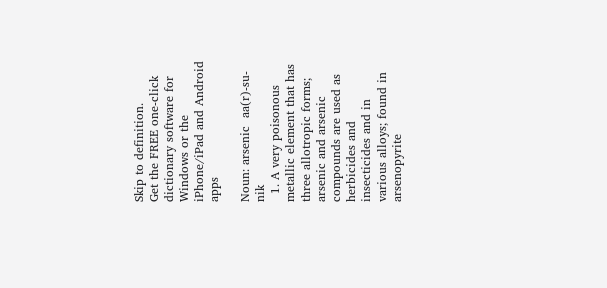Skip to definition.
Get the FREE one-click dictionary software for Windows or the iPhone/iPad and Android apps

Noun: arsenic  aa(r)-su-nik
  1. A very poisonous metallic element that has three allotropic forms; arsenic and arsenic compounds are used as herbicides and insecticides and in various alloys; found in arsenopyrite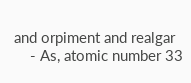and orpiment and realgar
    - As, atomic number 33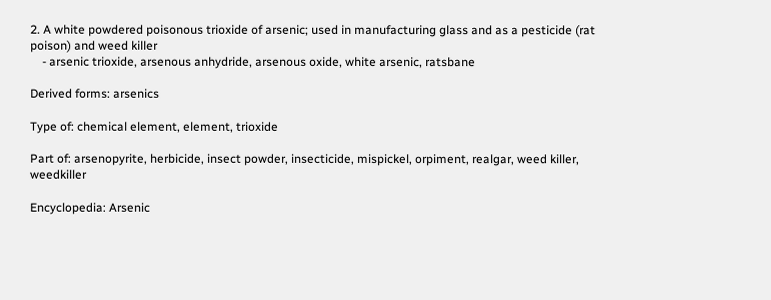2. A white powdered poisonous trioxide of arsenic; used in manufacturing glass and as a pesticide (rat poison) and weed killer
    - arsenic trioxide, arsenous anhydride, arsenous oxide, white arsenic, ratsbane

Derived forms: arsenics

Type of: chemical element, element, trioxide

Part of: arsenopyrite, herbicide, insect powder, insecticide, mispickel, orpiment, realgar, weed killer, weedkiller

Encyclopedia: Arsenic